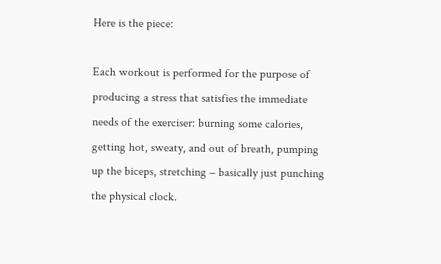Here is the piece:

Each workout is performed for the purpose of producing a stress that satisfies the immediate needs of the exerciser: burning some calories, getting hot, sweaty, and out of breath, pumping up the biceps, stretching – basically just punching the physical clock.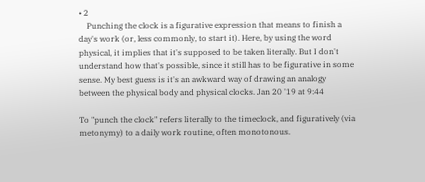• 2
    Punching the clock is a figurative expression that means to finish a day's work (or, less commonly, to start it). Here, by using the word physical, it implies that it's supposed to be taken literally. But I don't understand how that's possible, since it still has to be figurative in some sense. My best guess is it's an awkward way of drawing an analogy between the physical body and physical clocks. Jan 20 '19 at 9:44

To "punch the clock" refers literally to the timeclock, and figuratively (via metonymy) to a daily work routine, often monotonous.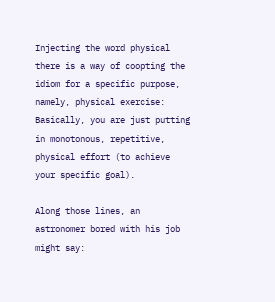Injecting the word physical there is a way of coopting the idiom for a specific purpose, namely, physical exercise: Basically, you are just putting in monotonous, repetitive, physical effort (to achieve your specific goal).

Along those lines, an astronomer bored with his job might say: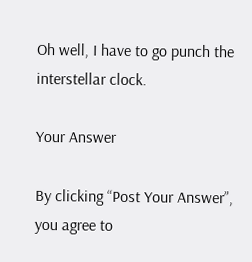Oh well, I have to go punch the interstellar clock.

Your Answer

By clicking “Post Your Answer”, you agree to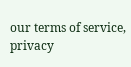our terms of service, privacy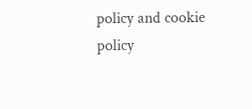policy and cookie policy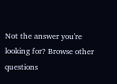Not the answer you're looking for? Browse other questions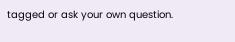tagged or ask your own question.